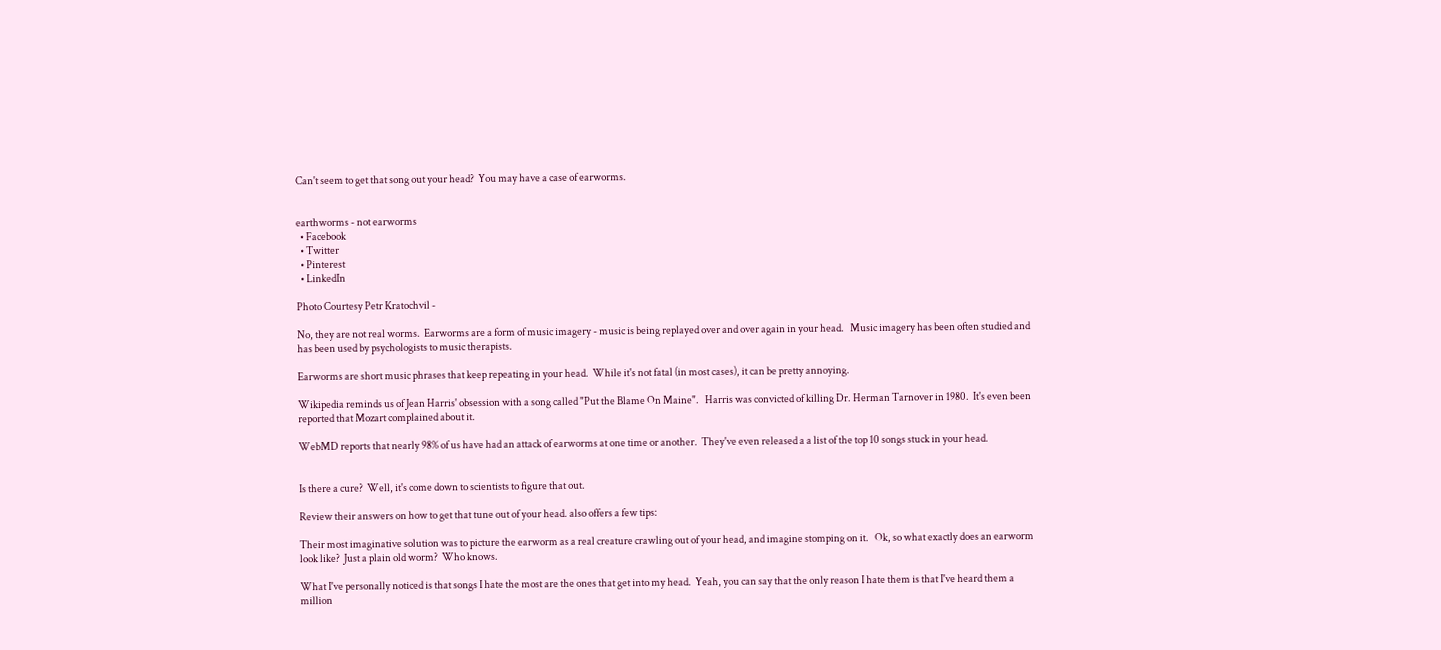Can't seem to get that song out your head?  You may have a case of earworms.


earthworms - not earworms
  • Facebook
  • Twitter
  • Pinterest
  • LinkedIn

Photo Courtesy Petr Kratochvil -

No, they are not real worms.  Earworms are a form of music imagery - music is being replayed over and over again in your head.   Music imagery has been often studied and has been used by psychologists to music therapists.

Earworms are short music phrases that keep repeating in your head.  While it's not fatal (in most cases), it can be pretty annoying.

Wikipedia reminds us of Jean Harris' obsession with a song called "Put the Blame On Maine".   Harris was convicted of killing Dr. Herman Tarnover in 1980.  It's even been reported that Mozart complained about it.

WebMD reports that nearly 98% of us have had an attack of earworms at one time or another.  They've even released a a list of the top 10 songs stuck in your head.


Is there a cure?  Well, it's come down to scientists to figure that out.

Review their answers on how to get that tune out of your head. also offers a few tips:

Their most imaginative solution was to picture the earworm as a real creature crawling out of your head, and imagine stomping on it.   Ok, so what exactly does an earworm look like?  Just a plain old worm?  Who knows.

What I've personally noticed is that songs I hate the most are the ones that get into my head.  Yeah, you can say that the only reason I hate them is that I've heard them a million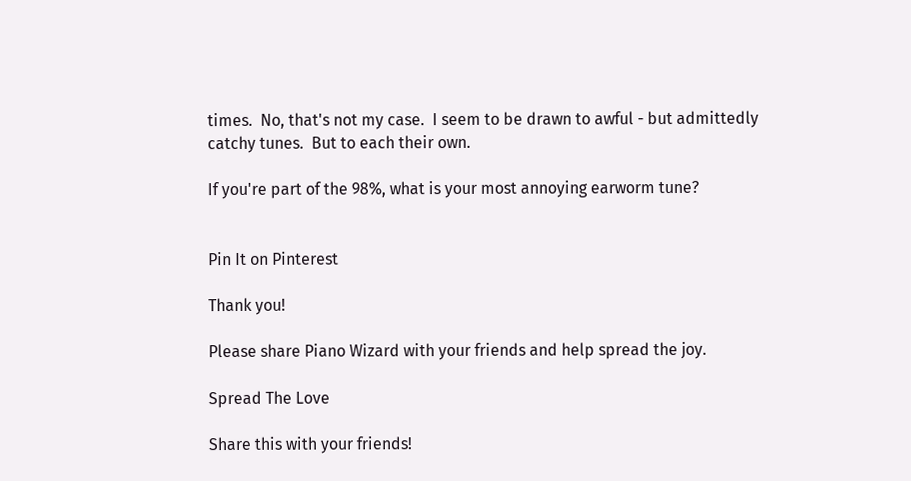times.  No, that's not my case.  I seem to be drawn to awful - but admittedly catchy tunes.  But to each their own.

If you're part of the 98%, what is your most annoying earworm tune?


Pin It on Pinterest

Thank you!

Please share Piano Wizard with your friends and help spread the joy.

Spread The Love

Share this with your friends!